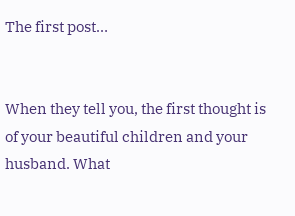The first post…


When they tell you, the first thought is of your beautiful children and your husband. What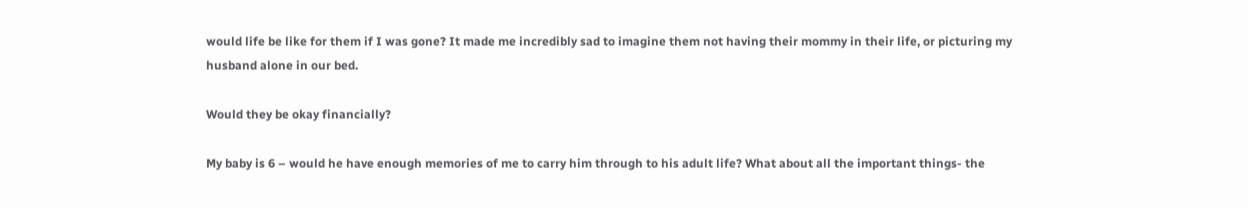would life be like for them if I was gone? It made me incredibly sad to imagine them not having their mommy in their life, or picturing my husband alone in our bed.

Would they be okay financially?

My baby is 6 – would he have enough memories of me to carry him through to his adult life? What about all the important things- the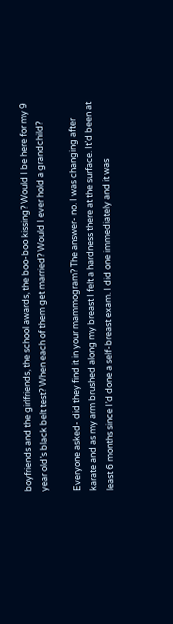boyfriends and the girlfriends, the school awards, the boo-boo kissing? Would I be here for my 9 year old’s black belt test? When each of them get married? Would I ever hold a grandchild?

Everyone asked- did they find it in your mammogram? The answer- no. I was changing after karate and as my arm brushed along my breast I felt a hardness there at the surface. It’d been at least 6 months since I’d done a self-breast exam. I did one immediately and it was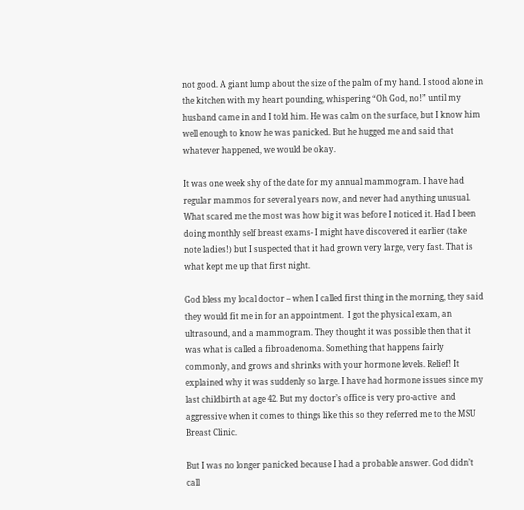not good. A giant lump about the size of the palm of my hand. I stood alone in the kitchen with my heart pounding, whispering “Oh God, no!” until my husband came in and I told him. He was calm on the surface, but I know him well enough to know he was panicked. But he hugged me and said that whatever happened, we would be okay.

It was one week shy of the date for my annual mammogram. I have had regular mammos for several years now, and never had anything unusual. What scared me the most was how big it was before I noticed it. Had I been doing monthly self breast exams- I might have discovered it earlier (take note ladies!) but I suspected that it had grown very large, very fast. That is what kept me up that first night.

God bless my local doctor – when I called first thing in the morning, they said they would fit me in for an appointment.  I got the physical exam, an ultrasound, and a mammogram. They thought it was possible then that it was what is called a fibroadenoma. Something that happens fairly commonly, and grows and shrinks with your hormone levels. Relief! It explained why it was suddenly so large. I have had hormone issues since my last childbirth at age 42. But my doctor’s office is very pro-active  and aggressive when it comes to things like this so they referred me to the MSU Breast Clinic.

But I was no longer panicked because I had a probable answer. God didn’t call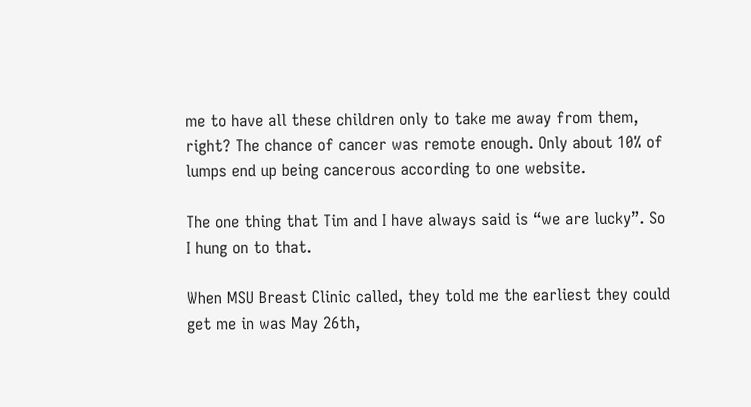me to have all these children only to take me away from them, right? The chance of cancer was remote enough. Only about 10% of lumps end up being cancerous according to one website.

The one thing that Tim and I have always said is “we are lucky”. So I hung on to that.

When MSU Breast Clinic called, they told me the earliest they could get me in was May 26th,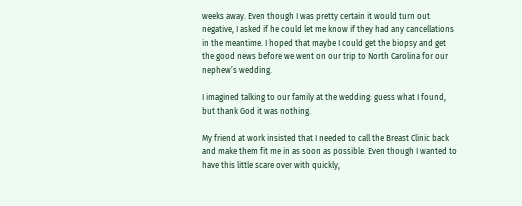weeks away. Even though I was pretty certain it would turn out negative, I asked if he could let me know if they had any cancellations in the meantime. I hoped that maybe I could get the biopsy and get the good news before we went on our trip to North Carolina for our nephew’s wedding.

I imagined talking to our family at the wedding: guess what I found, but thank God it was nothing.

My friend at work insisted that I needed to call the Breast Clinic back and make them fit me in as soon as possible. Even though I wanted to have this little scare over with quickly,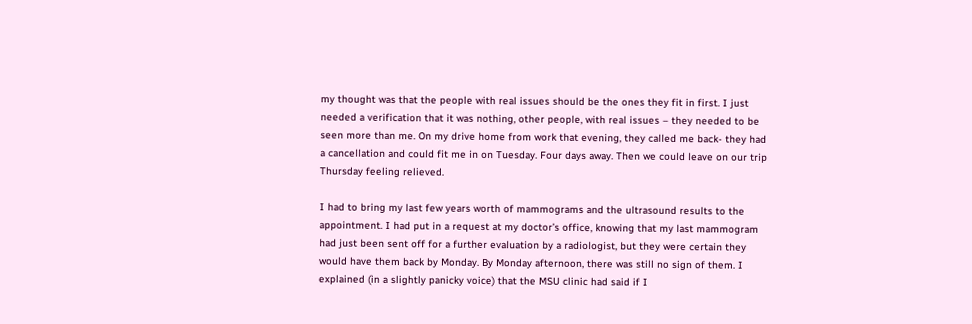my thought was that the people with real issues should be the ones they fit in first. I just needed a verification that it was nothing, other people, with real issues – they needed to be seen more than me. On my drive home from work that evening, they called me back- they had a cancellation and could fit me in on Tuesday. Four days away. Then we could leave on our trip Thursday feeling relieved.

I had to bring my last few years worth of mammograms and the ultrasound results to the appointment. I had put in a request at my doctor’s office, knowing that my last mammogram had just been sent off for a further evaluation by a radiologist, but they were certain they would have them back by Monday. By Monday afternoon, there was still no sign of them. I explained (in a slightly panicky voice) that the MSU clinic had said if I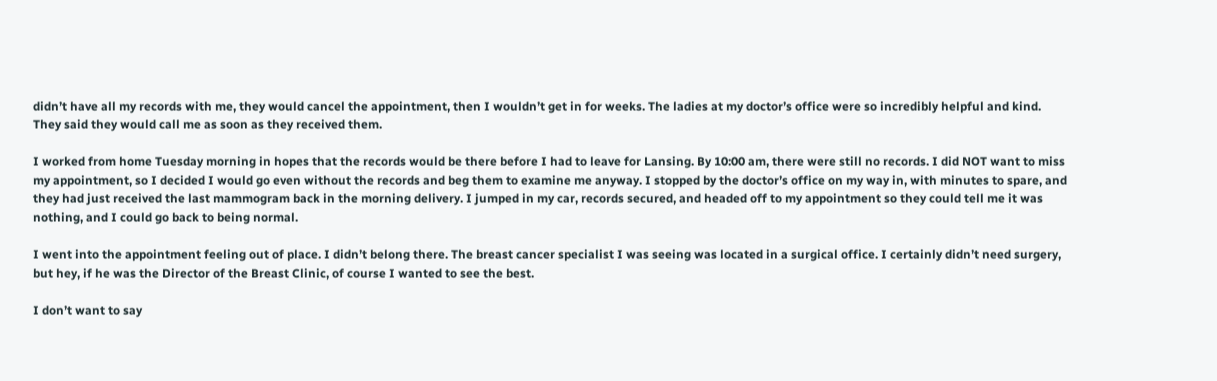didn’t have all my records with me, they would cancel the appointment, then I wouldn’t get in for weeks. The ladies at my doctor’s office were so incredibly helpful and kind. They said they would call me as soon as they received them.

I worked from home Tuesday morning in hopes that the records would be there before I had to leave for Lansing. By 10:00 am, there were still no records. I did NOT want to miss my appointment, so I decided I would go even without the records and beg them to examine me anyway. I stopped by the doctor’s office on my way in, with minutes to spare, and they had just received the last mammogram back in the morning delivery. I jumped in my car, records secured, and headed off to my appointment so they could tell me it was nothing, and I could go back to being normal.

I went into the appointment feeling out of place. I didn’t belong there. The breast cancer specialist I was seeing was located in a surgical office. I certainly didn’t need surgery, but hey, if he was the Director of the Breast Clinic, of course I wanted to see the best.

I don’t want to say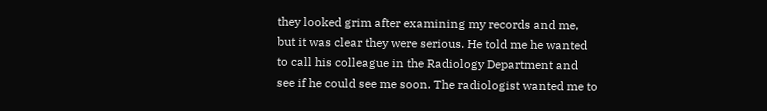they looked grim after examining my records and me, but it was clear they were serious. He told me he wanted to call his colleague in the Radiology Department and see if he could see me soon. The radiologist wanted me to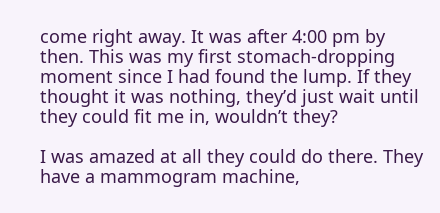come right away. It was after 4:00 pm by then. This was my first stomach-dropping moment since I had found the lump. If they thought it was nothing, they’d just wait until they could fit me in, wouldn’t they?

I was amazed at all they could do there. They have a mammogram machine,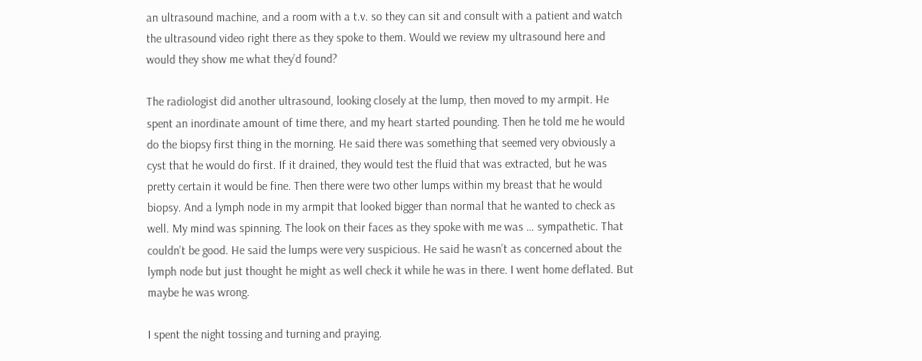an ultrasound machine, and a room with a t.v. so they can sit and consult with a patient and watch the ultrasound video right there as they spoke to them. Would we review my ultrasound here and would they show me what they’d found?

The radiologist did another ultrasound, looking closely at the lump, then moved to my armpit. He spent an inordinate amount of time there, and my heart started pounding. Then he told me he would do the biopsy first thing in the morning. He said there was something that seemed very obviously a cyst that he would do first. If it drained, they would test the fluid that was extracted, but he was pretty certain it would be fine. Then there were two other lumps within my breast that he would biopsy. And a lymph node in my armpit that looked bigger than normal that he wanted to check as well. My mind was spinning. The look on their faces as they spoke with me was … sympathetic. That couldn’t be good. He said the lumps were very suspicious. He said he wasn’t as concerned about the lymph node but just thought he might as well check it while he was in there. I went home deflated. But maybe he was wrong.

I spent the night tossing and turning and praying.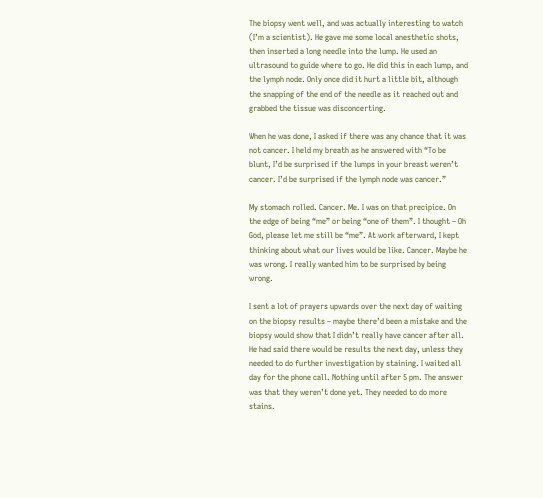The biopsy went well, and was actually interesting to watch (I’m a scientist). He gave me some local anesthetic shots, then inserted a long needle into the lump. He used an ultrasound to guide where to go. He did this in each lump, and the lymph node. Only once did it hurt a little bit, although the snapping of the end of the needle as it reached out and grabbed the tissue was disconcerting.

When he was done, I asked if there was any chance that it was not cancer. I held my breath as he answered with “To be blunt, I’d be surprised if the lumps in your breast weren’t cancer. I’d be surprised if the lymph node was cancer.”

My stomach rolled. Cancer. Me. I was on that precipice. On the edge of being “me” or being “one of them”. I thought – Oh God, please let me still be “me”. At work afterward, I kept thinking about what our lives would be like. Cancer. Maybe he was wrong. I really wanted him to be surprised by being wrong.

I sent a lot of prayers upwards over the next day of waiting on the biopsy results – maybe there’d been a mistake and the biopsy would show that I didn’t really have cancer after all. He had said there would be results the next day, unless they needed to do further investigation by staining. I waited all day for the phone call. Nothing until after 5 pm. The answer was that they weren’t done yet. They needed to do more stains.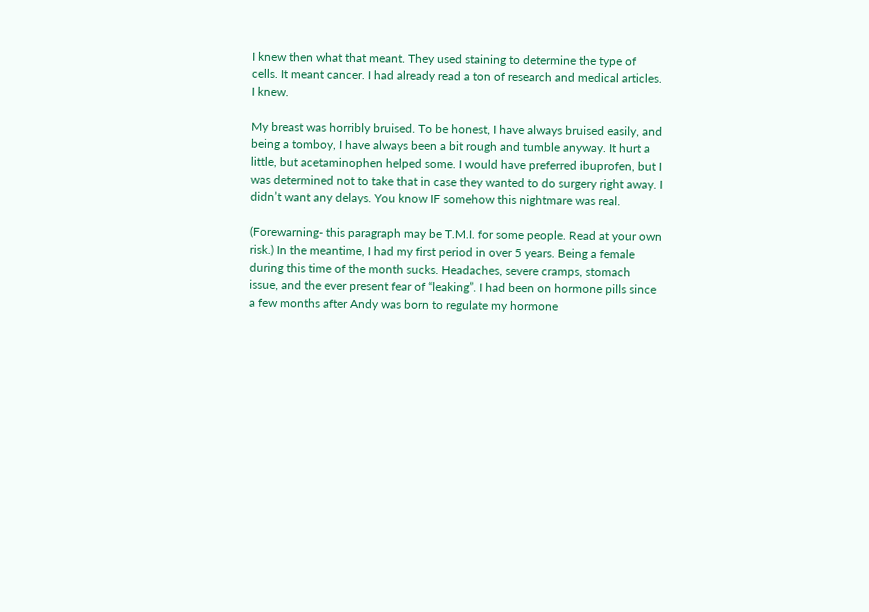I knew then what that meant. They used staining to determine the type of cells. It meant cancer. I had already read a ton of research and medical articles. I knew.

My breast was horribly bruised. To be honest, I have always bruised easily, and being a tomboy, I have always been a bit rough and tumble anyway. It hurt a little, but acetaminophen helped some. I would have preferred ibuprofen, but I was determined not to take that in case they wanted to do surgery right away. I didn’t want any delays. You know IF somehow this nightmare was real.

(Forewarning- this paragraph may be T.M.I. for some people. Read at your own risk.) In the meantime, I had my first period in over 5 years. Being a female during this time of the month sucks. Headaches, severe cramps, stomach issue, and the ever present fear of “leaking”. I had been on hormone pills since a few months after Andy was born to regulate my hormone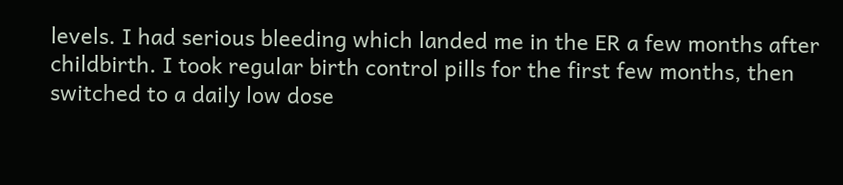levels. I had serious bleeding which landed me in the ER a few months after childbirth. I took regular birth control pills for the first few months, then switched to a daily low dose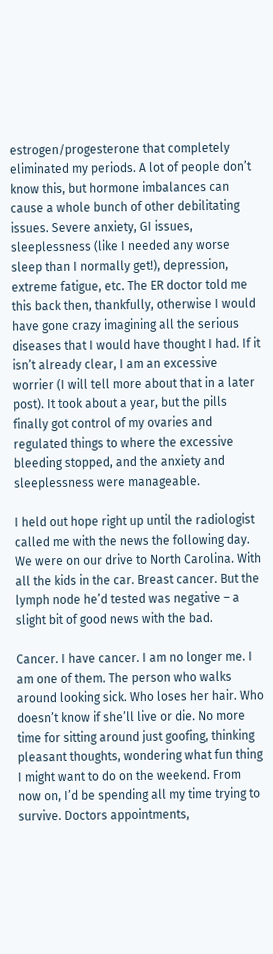estrogen/progesterone that completely eliminated my periods. A lot of people don’t know this, but hormone imbalances can cause a whole bunch of other debilitating issues. Severe anxiety, GI issues, sleeplessness (like I needed any worse sleep than I normally get!), depression, extreme fatigue, etc. The ER doctor told me this back then, thankfully, otherwise I would have gone crazy imagining all the serious diseases that I would have thought I had. If it isn’t already clear, I am an excessive worrier (I will tell more about that in a later post). It took about a year, but the pills finally got control of my ovaries and regulated things to where the excessive bleeding stopped, and the anxiety and sleeplessness were manageable.

I held out hope right up until the radiologist called me with the news the following day.  We were on our drive to North Carolina. With all the kids in the car. Breast cancer. But the lymph node he’d tested was negative – a slight bit of good news with the bad.

Cancer. I have cancer. I am no longer me. I am one of them. The person who walks around looking sick. Who loses her hair. Who doesn’t know if she’ll live or die. No more time for sitting around just goofing, thinking pleasant thoughts, wondering what fun thing I might want to do on the weekend. From now on, I’d be spending all my time trying to survive. Doctors appointments,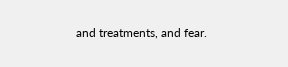and treatments, and fear.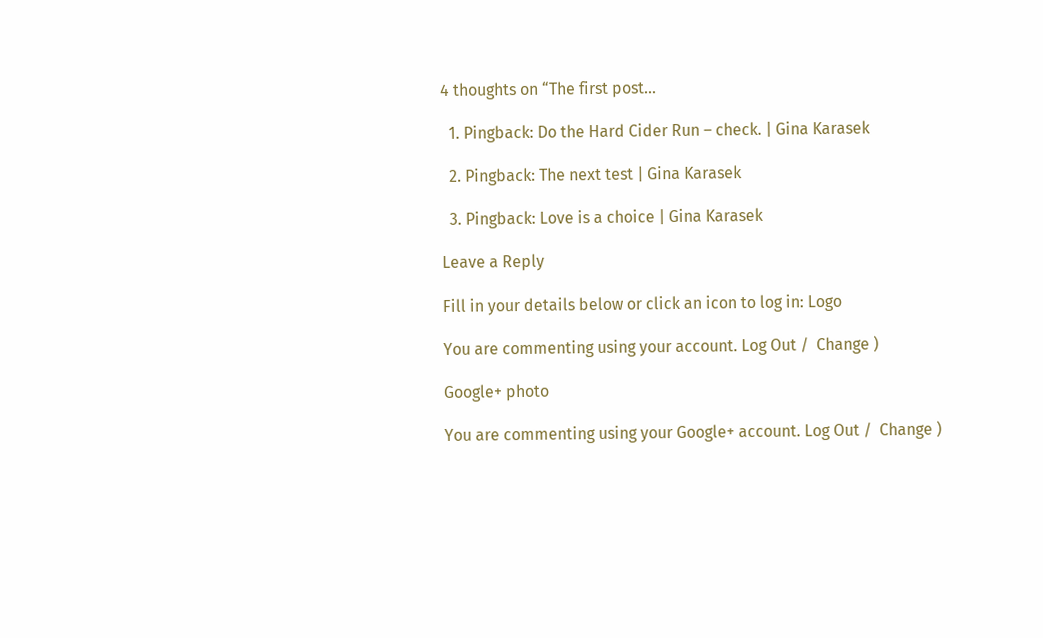4 thoughts on “The first post…

  1. Pingback: Do the Hard Cider Run – check. | Gina Karasek

  2. Pingback: The next test | Gina Karasek

  3. Pingback: Love is a choice | Gina Karasek

Leave a Reply

Fill in your details below or click an icon to log in: Logo

You are commenting using your account. Log Out /  Change )

Google+ photo

You are commenting using your Google+ account. Log Out /  Change )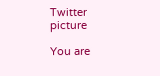Twitter picture

You are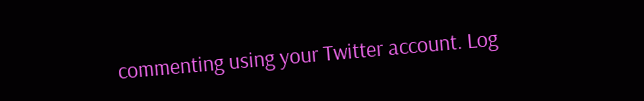commenting using your Twitter account. Log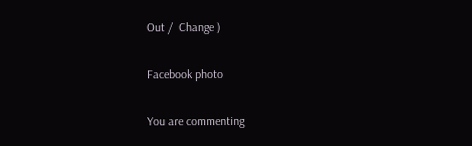Out /  Change )

Facebook photo

You are commenting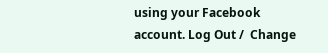using your Facebook account. Log Out /  Change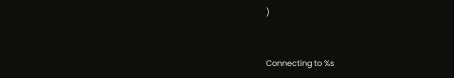)


Connecting to %s